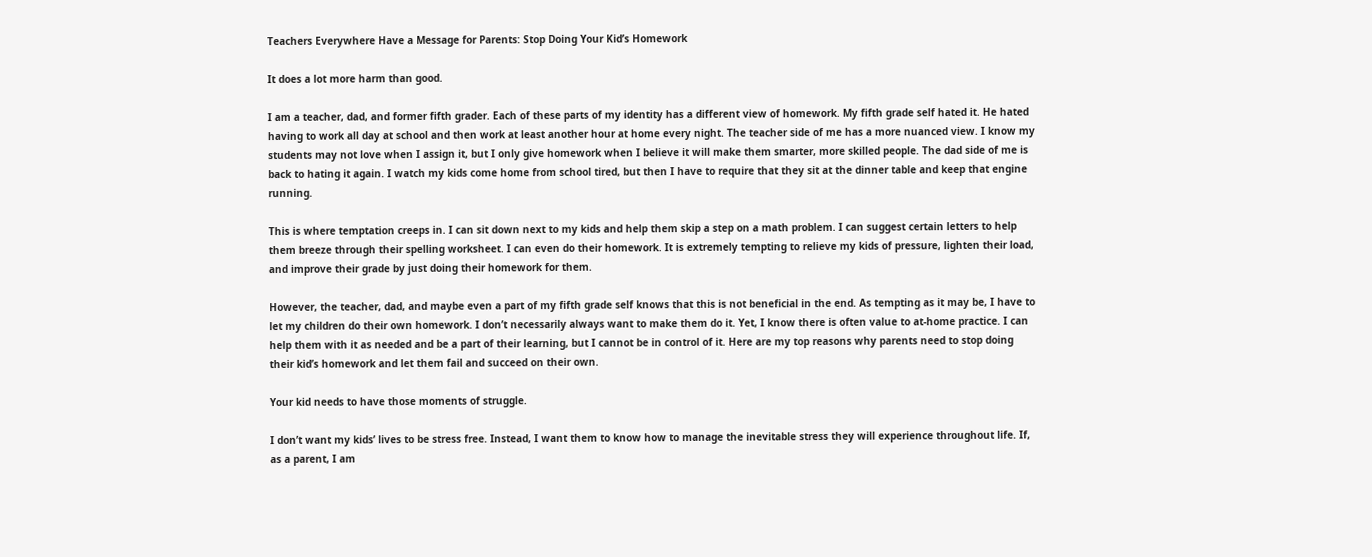Teachers Everywhere Have a Message for Parents: Stop Doing Your Kid’s Homework

It does a lot more harm than good.

I am a teacher, dad, and former fifth grader. Each of these parts of my identity has a different view of homework. My fifth grade self hated it. He hated having to work all day at school and then work at least another hour at home every night. The teacher side of me has a more nuanced view. I know my students may not love when I assign it, but I only give homework when I believe it will make them smarter, more skilled people. The dad side of me is back to hating it again. I watch my kids come home from school tired, but then I have to require that they sit at the dinner table and keep that engine running.

This is where temptation creeps in. I can sit down next to my kids and help them skip a step on a math problem. I can suggest certain letters to help them breeze through their spelling worksheet. I can even do their homework. It is extremely tempting to relieve my kids of pressure, lighten their load, and improve their grade by just doing their homework for them.

However, the teacher, dad, and maybe even a part of my fifth grade self knows that this is not beneficial in the end. As tempting as it may be, I have to let my children do their own homework. I don’t necessarily always want to make them do it. Yet, I know there is often value to at-home practice. I can help them with it as needed and be a part of their learning, but I cannot be in control of it. Here are my top reasons why parents need to stop doing their kid’s homework and let them fail and succeed on their own.

Your kid needs to have those moments of struggle.

I don’t want my kids’ lives to be stress free. Instead, I want them to know how to manage the inevitable stress they will experience throughout life. If, as a parent, I am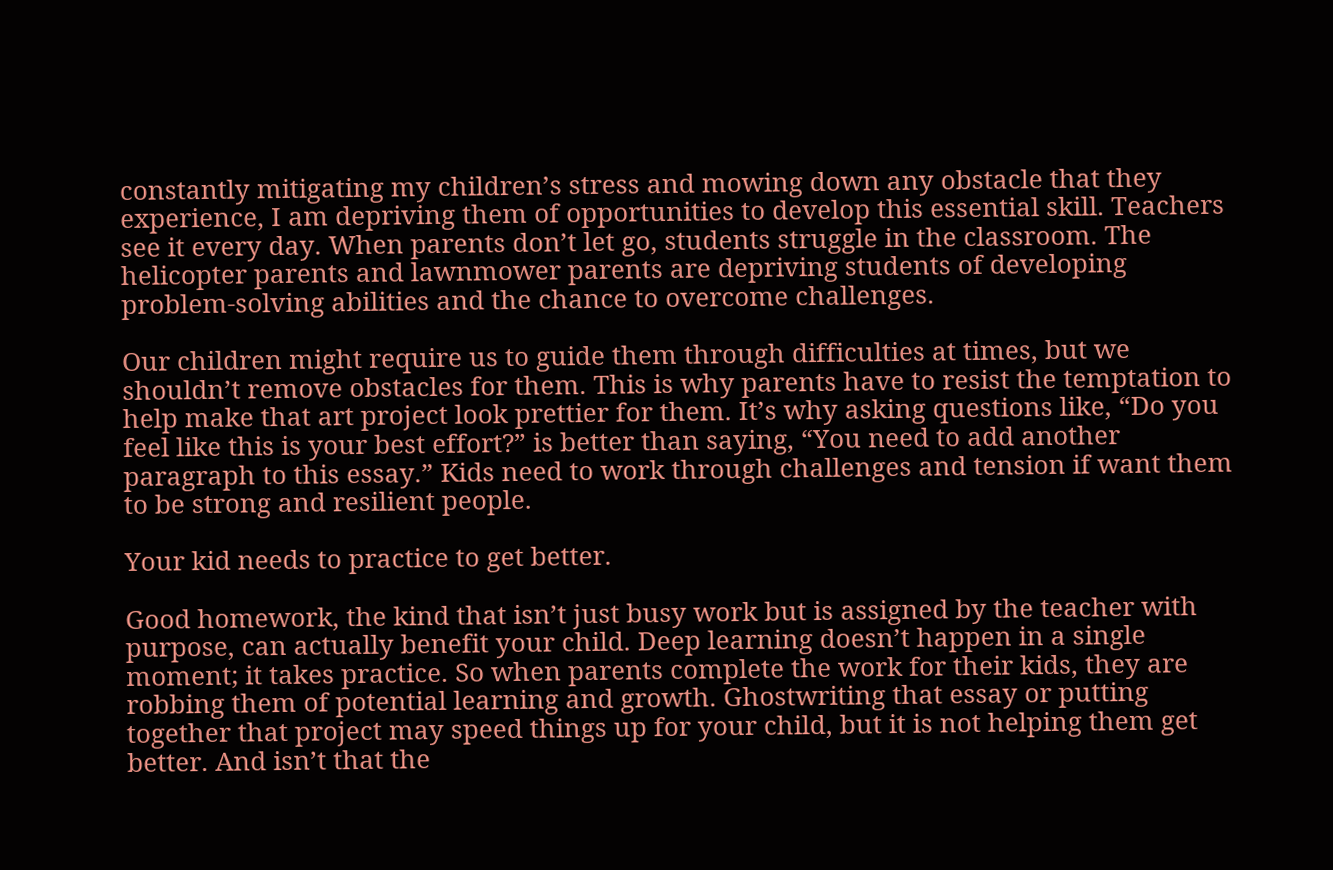constantly mitigating my children’s stress and mowing down any obstacle that they experience, I am depriving them of opportunities to develop this essential skill. Teachers see it every day. When parents don’t let go, students struggle in the classroom. The helicopter parents and lawnmower parents are depriving students of developing problem-solving abilities and the chance to overcome challenges.

Our children might require us to guide them through difficulties at times, but we shouldn’t remove obstacles for them. This is why parents have to resist the temptation to help make that art project look prettier for them. It’s why asking questions like, “Do you feel like this is your best effort?” is better than saying, “You need to add another paragraph to this essay.” Kids need to work through challenges and tension if want them to be strong and resilient people.

Your kid needs to practice to get better.

Good homework, the kind that isn’t just busy work but is assigned by the teacher with purpose, can actually benefit your child. Deep learning doesn’t happen in a single moment; it takes practice. So when parents complete the work for their kids, they are robbing them of potential learning and growth. Ghostwriting that essay or putting together that project may speed things up for your child, but it is not helping them get better. And isn’t that the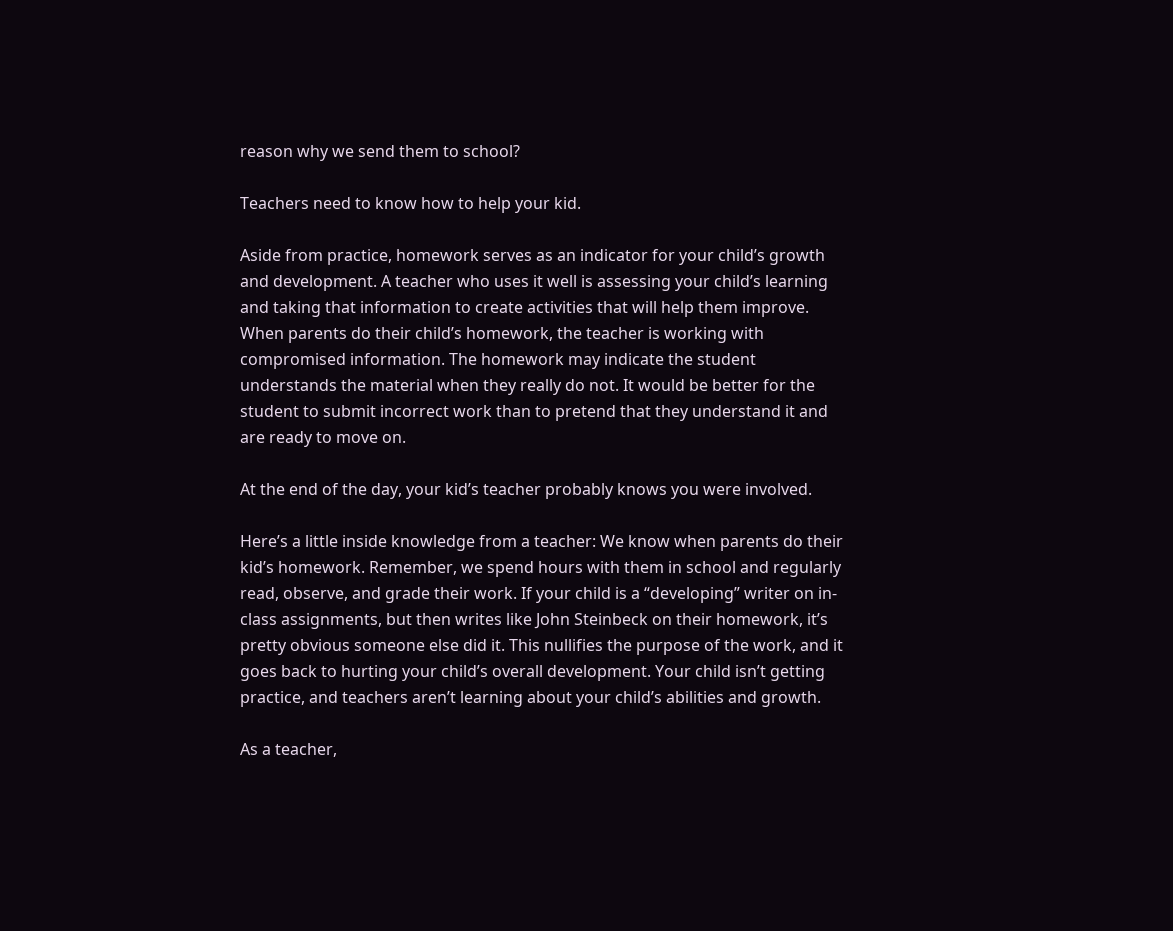reason why we send them to school?

Teachers need to know how to help your kid.

Aside from practice, homework serves as an indicator for your child’s growth and development. A teacher who uses it well is assessing your child’s learning and taking that information to create activities that will help them improve. When parents do their child’s homework, the teacher is working with compromised information. The homework may indicate the student understands the material when they really do not. It would be better for the student to submit incorrect work than to pretend that they understand it and are ready to move on.

At the end of the day, your kid’s teacher probably knows you were involved.

Here’s a little inside knowledge from a teacher: We know when parents do their kid’s homework. Remember, we spend hours with them in school and regularly read, observe, and grade their work. If your child is a “developing” writer on in-class assignments, but then writes like John Steinbeck on their homework, it’s pretty obvious someone else did it. This nullifies the purpose of the work, and it goes back to hurting your child’s overall development. Your child isn’t getting practice, and teachers aren’t learning about your child’s abilities and growth.

As a teacher,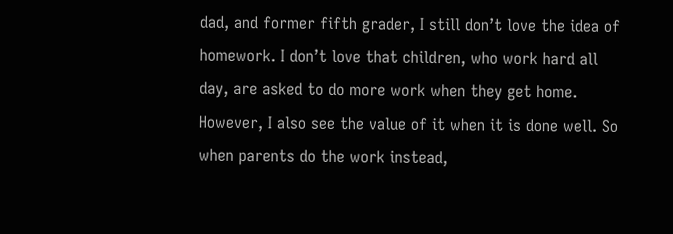dad, and former fifth grader, I still don’t love the idea of homework. I don’t love that children, who work hard all day, are asked to do more work when they get home. However, I also see the value of it when it is done well. So when parents do the work instead,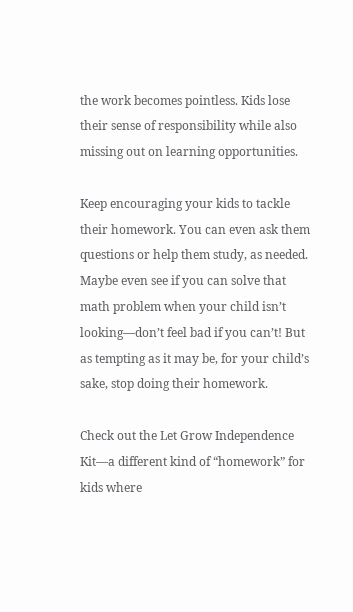the work becomes pointless. Kids lose their sense of responsibility while also missing out on learning opportunities.

Keep encouraging your kids to tackle their homework. You can even ask them questions or help them study, as needed. Maybe even see if you can solve that math problem when your child isn’t looking—don’t feel bad if you can’t! But as tempting as it may be, for your child’s sake, stop doing their homework.

Check out the Let Grow Independence Kit—a different kind of “homework” for kids where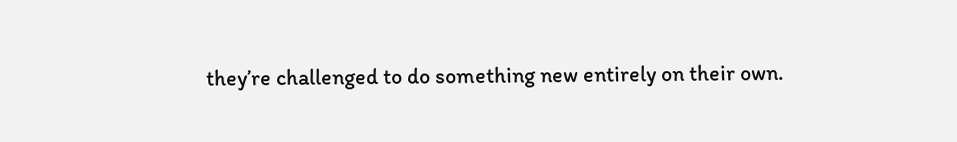they’re challenged to do something new entirely on their own.